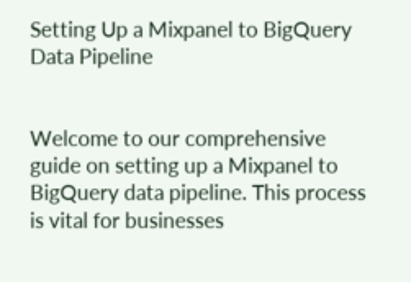Setting Up a Mixpanel to BigQuery Data Pipeline


Welcome to our comprehensive guide on setting up a Mixpanel to BigQuery data pipeline. This process is vital for businesses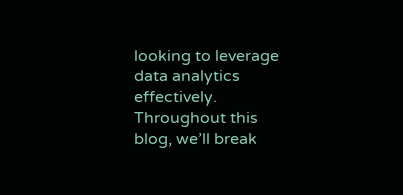looking to leverage data analytics effectively. Throughout this blog, we’ll break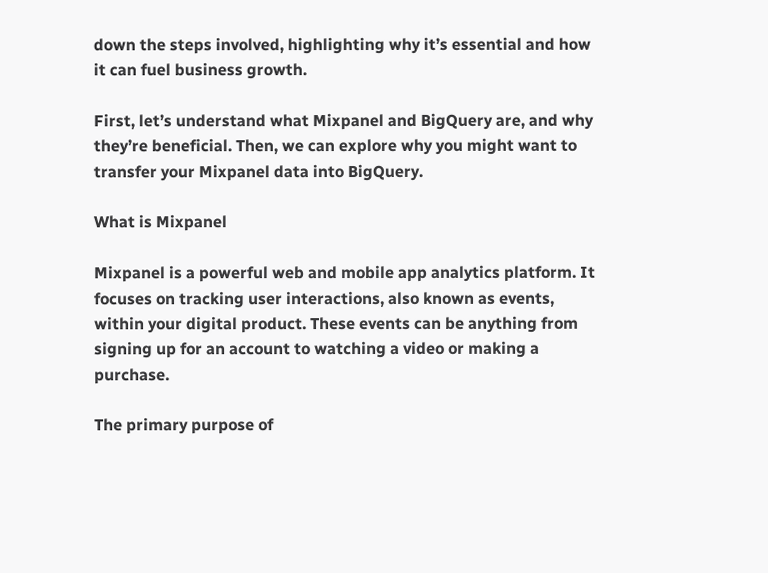down the steps involved, highlighting why it’s essential and how it can fuel business growth.

First, let’s understand what Mixpanel and BigQuery are, and why they’re beneficial. Then, we can explore why you might want to transfer your Mixpanel data into BigQuery.

What is Mixpanel

Mixpanel is a powerful web and mobile app analytics platform. It focuses on tracking user interactions, also known as events, within your digital product. These events can be anything from signing up for an account to watching a video or making a purchase.

The primary purpose of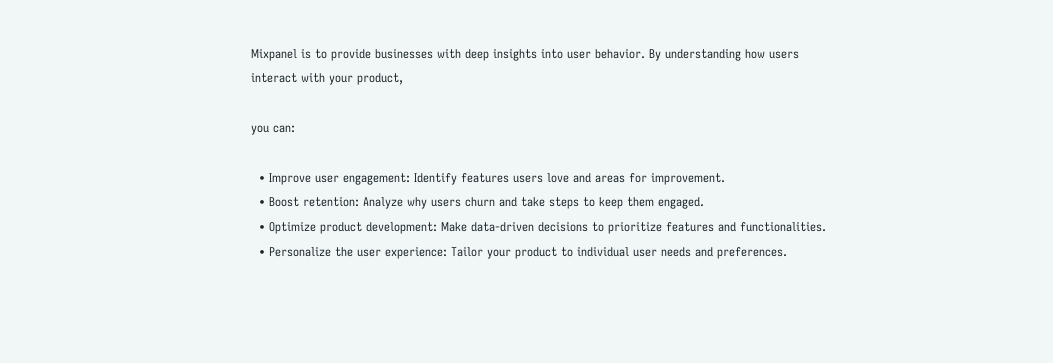Mixpanel is to provide businesses with deep insights into user behavior. By understanding how users interact with your product,

you can:

  • Improve user engagement: Identify features users love and areas for improvement.
  • Boost retention: Analyze why users churn and take steps to keep them engaged.
  • Optimize product development: Make data-driven decisions to prioritize features and functionalities.
  • Personalize the user experience: Tailor your product to individual user needs and preferences.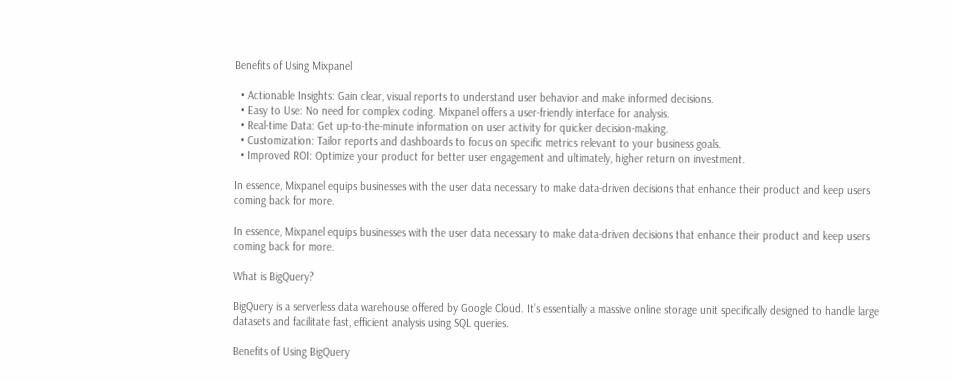Benefits of Using Mixpanel

  • Actionable Insights: Gain clear, visual reports to understand user behavior and make informed decisions.
  • Easy to Use: No need for complex coding. Mixpanel offers a user-friendly interface for analysis.
  • Real-time Data: Get up-to-the-minute information on user activity for quicker decision-making.
  • Customization: Tailor reports and dashboards to focus on specific metrics relevant to your business goals.
  • Improved ROI: Optimize your product for better user engagement and ultimately, higher return on investment.

In essence, Mixpanel equips businesses with the user data necessary to make data-driven decisions that enhance their product and keep users coming back for more.

In essence, Mixpanel equips businesses with the user data necessary to make data-driven decisions that enhance their product and keep users coming back for more.

What is BigQuery?

BigQuery is a serverless data warehouse offered by Google Cloud. It’s essentially a massive online storage unit specifically designed to handle large datasets and facilitate fast, efficient analysis using SQL queries.

Benefits of Using BigQuery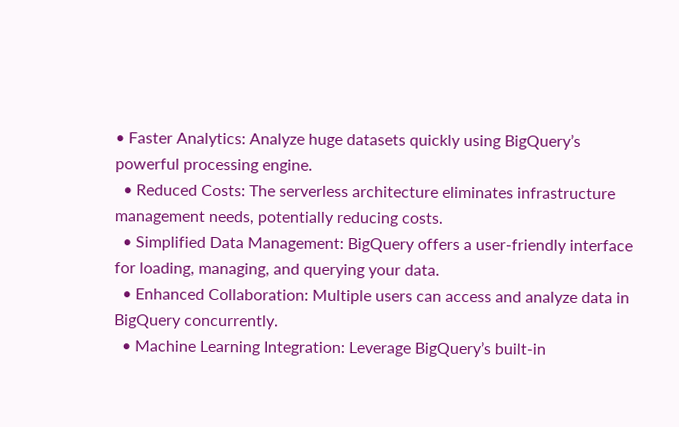• Faster Analytics: Analyze huge datasets quickly using BigQuery’s powerful processing engine.
  • Reduced Costs: The serverless architecture eliminates infrastructure management needs, potentially reducing costs.
  • Simplified Data Management: BigQuery offers a user-friendly interface for loading, managing, and querying your data.
  • Enhanced Collaboration: Multiple users can access and analyze data in BigQuery concurrently.
  • Machine Learning Integration: Leverage BigQuery’s built-in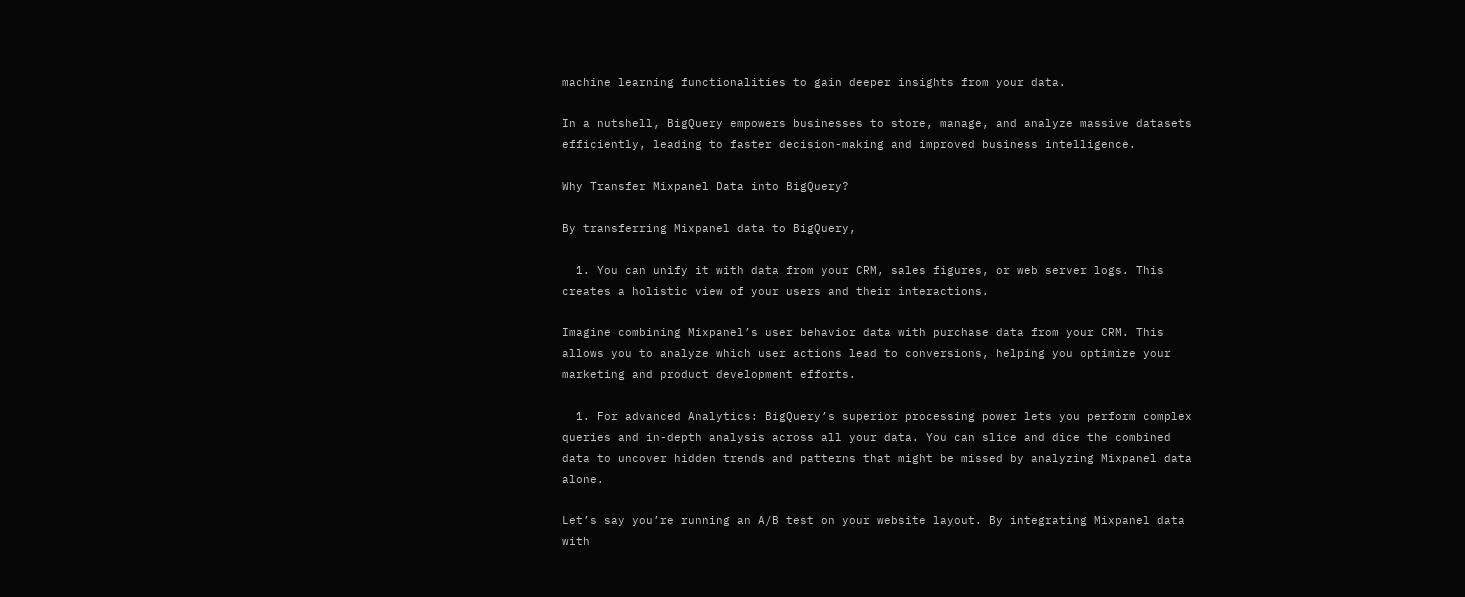machine learning functionalities to gain deeper insights from your data.

In a nutshell, BigQuery empowers businesses to store, manage, and analyze massive datasets efficiently, leading to faster decision-making and improved business intelligence.

Why Transfer Mixpanel Data into BigQuery?

By transferring Mixpanel data to BigQuery,

  1. You can unify it with data from your CRM, sales figures, or web server logs. This creates a holistic view of your users and their interactions.

Imagine combining Mixpanel’s user behavior data with purchase data from your CRM. This allows you to analyze which user actions lead to conversions, helping you optimize your marketing and product development efforts.

  1. For advanced Analytics: BigQuery’s superior processing power lets you perform complex queries and in-depth analysis across all your data. You can slice and dice the combined data to uncover hidden trends and patterns that might be missed by analyzing Mixpanel data alone.

Let’s say you’re running an A/B test on your website layout. By integrating Mixpanel data with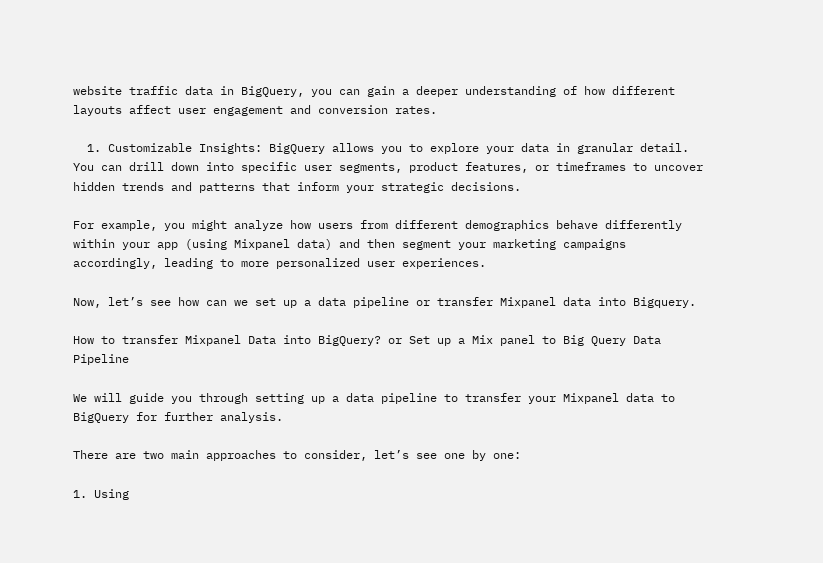website traffic data in BigQuery, you can gain a deeper understanding of how different layouts affect user engagement and conversion rates.

  1. Customizable Insights: BigQuery allows you to explore your data in granular detail. You can drill down into specific user segments, product features, or timeframes to uncover hidden trends and patterns that inform your strategic decisions.

For example, you might analyze how users from different demographics behave differently within your app (using Mixpanel data) and then segment your marketing campaigns accordingly, leading to more personalized user experiences.

Now, let’s see how can we set up a data pipeline or transfer Mixpanel data into Bigquery.

How to transfer Mixpanel Data into BigQuery? or Set up a Mix panel to Big Query Data Pipeline

We will guide you through setting up a data pipeline to transfer your Mixpanel data to BigQuery for further analysis.

There are two main approaches to consider, let’s see one by one:

1. Using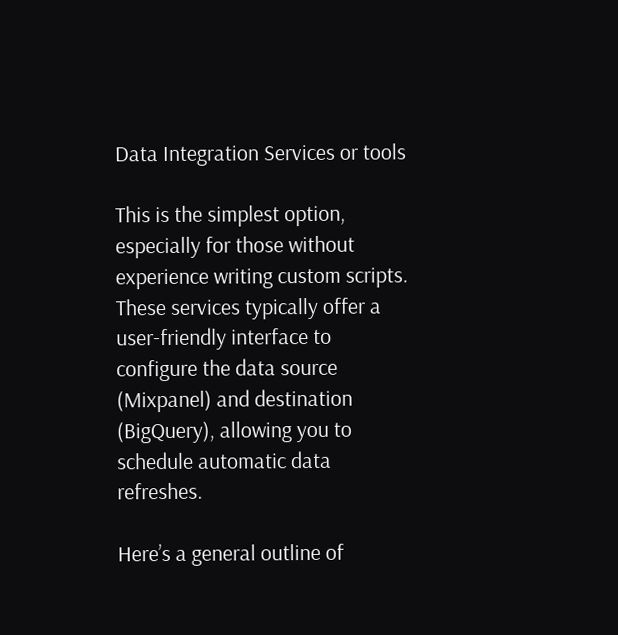Data Integration Services or tools

This is the simplest option, especially for those without experience writing custom scripts. These services typically offer a user-friendly interface to configure the data source (Mixpanel) and destination (BigQuery), allowing you to schedule automatic data refreshes.

Here’s a general outline of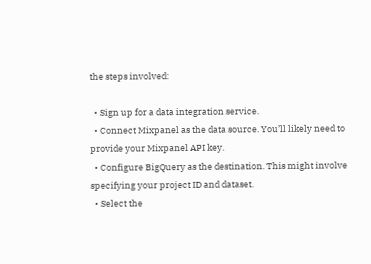the steps involved:

  • Sign up for a data integration service.
  • Connect Mixpanel as the data source. You’ll likely need to provide your Mixpanel API key.
  • Configure BigQuery as the destination. This might involve specifying your project ID and dataset.
  • Select the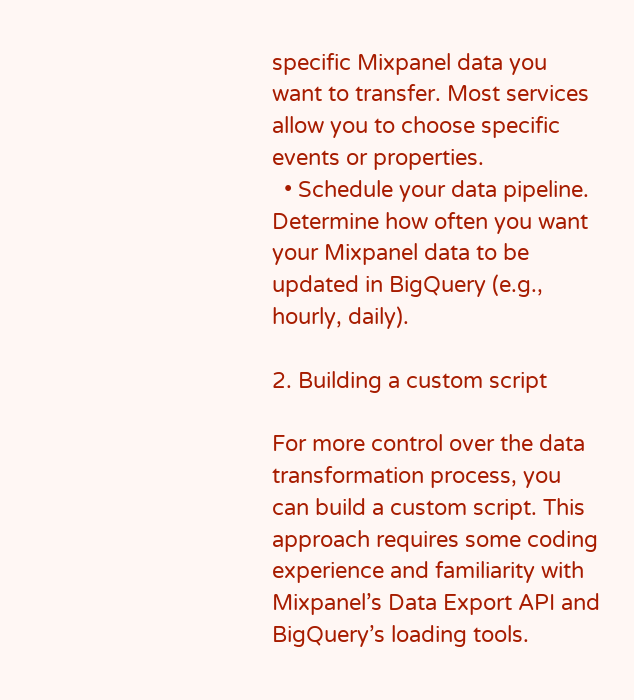specific Mixpanel data you want to transfer. Most services allow you to choose specific events or properties.
  • Schedule your data pipeline. Determine how often you want your Mixpanel data to be updated in BigQuery (e.g., hourly, daily).

2. Building a custom script

For more control over the data transformation process, you can build a custom script. This approach requires some coding experience and familiarity with Mixpanel’s Data Export API and BigQuery’s loading tools.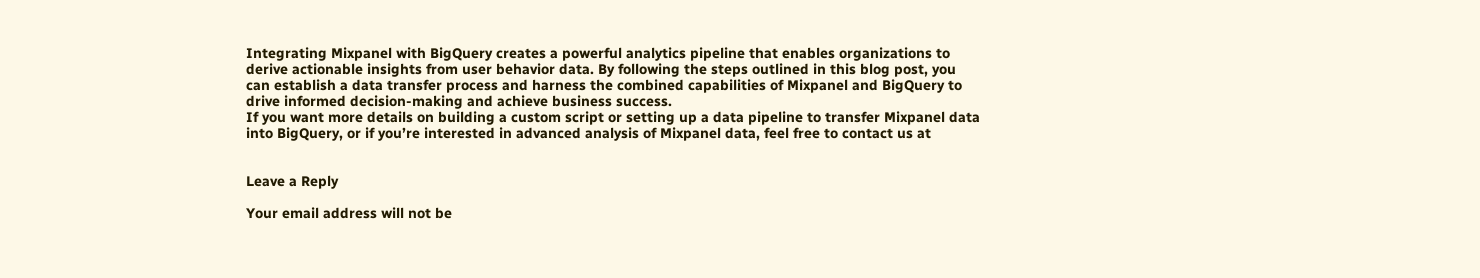Integrating Mixpanel with BigQuery creates a powerful analytics pipeline that enables organizations to derive actionable insights from user behavior data. By following the steps outlined in this blog post, you can establish a data transfer process and harness the combined capabilities of Mixpanel and BigQuery to drive informed decision-making and achieve business success.
If you want more details on building a custom script or setting up a data pipeline to transfer Mixpanel data into BigQuery, or if you’re interested in advanced analysis of Mixpanel data, feel free to contact us at


Leave a Reply

Your email address will not be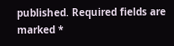published. Required fields are marked *